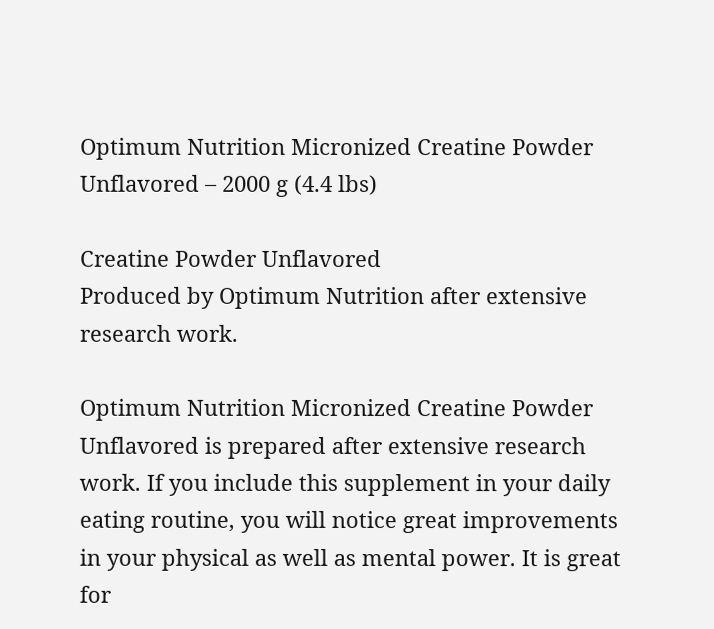Optimum Nutrition Micronized Creatine Powder Unflavored – 2000 g (4.4 lbs)

Creatine Powder Unflavored
Produced by Optimum Nutrition after extensive research work.

Optimum Nutrition Micronized Creatine Powder Unflavored is prepared after extensive research work. If you include this supplement in your daily eating routine, you will notice great improvements in your physical as well as mental power. It is great for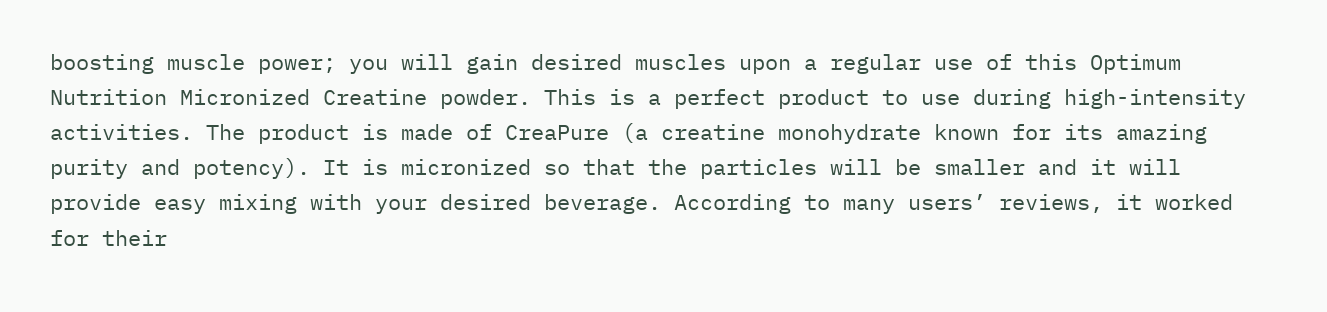boosting muscle power; you will gain desired muscles upon a regular use of this Optimum Nutrition Micronized Creatine powder. This is a perfect product to use during high-intensity activities. The product is made of CreaPure (a creatine monohydrate known for its amazing purity and potency). It is micronized so that the particles will be smaller and it will provide easy mixing with your desired beverage. According to many users’ reviews, it worked for their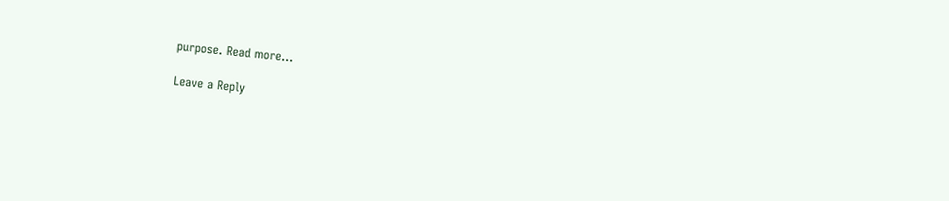purpose. Read more…

Leave a Reply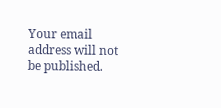Your email address will not be published.